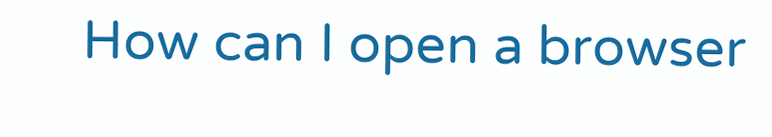How can I open a browser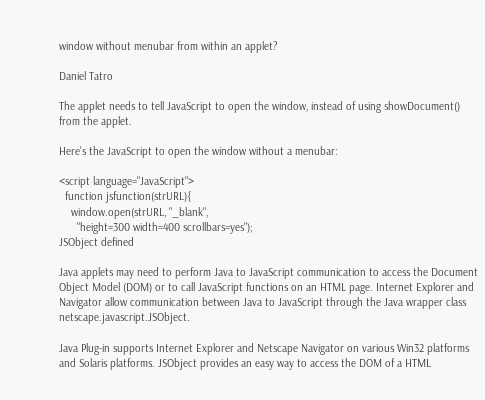window without menubar from within an applet?

Daniel Tatro

The applet needs to tell JavaScript to open the window, instead of using showDocument() from the applet.

Here's the JavaScript to open the window without a menubar:

<script language="JavaScript">
  function jsfunction(strURL){
    window.open(strURL, "_blank",
      "height=300 width=400 scrollbars=yes");
JSObject defined

Java applets may need to perform Java to JavaScript communication to access the Document Object Model (DOM) or to call JavaScript functions on an HTML page. Internet Explorer and Navigator allow communication between Java to JavaScript through the Java wrapper class netscape.javascript.JSObject.

Java Plug-in supports Internet Explorer and Netscape Navigator on various Win32 platforms and Solaris platforms. JSObject provides an easy way to access the DOM of a HTML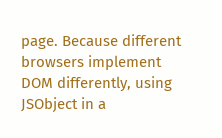page. Because different browsers implement DOM differently, using JSObject in a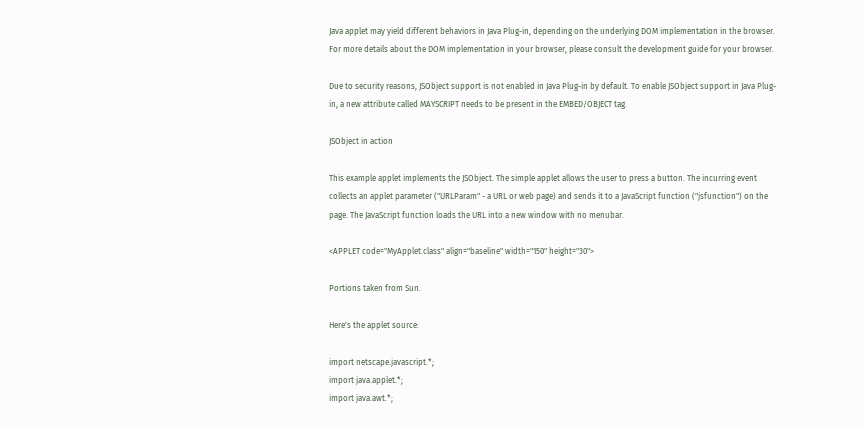Java applet may yield different behaviors in Java Plug-in, depending on the underlying DOM implementation in the browser. For more details about the DOM implementation in your browser, please consult the development guide for your browser.

Due to security reasons, JSObject support is not enabled in Java Plug-in by default. To enable JSObject support in Java Plug-in, a new attribute called MAYSCRIPT needs to be present in the EMBED/OBJECT tag.

JSObject in action

This example applet implements the JSObject. The simple applet allows the user to press a button. The incurring event collects an applet parameter ("URLParam" - a URL or web page) and sends it to a JavaScript function ("jsfunction") on the page. The JavaScript function loads the URL into a new window with no menubar.

<APPLET code="MyApplet.class" align="baseline" width="150" height="30">

Portions taken from Sun.

Here's the applet source:

import netscape.javascript.*;
import java.applet.*;
import java.awt.*;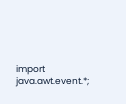import java.awt.event.*;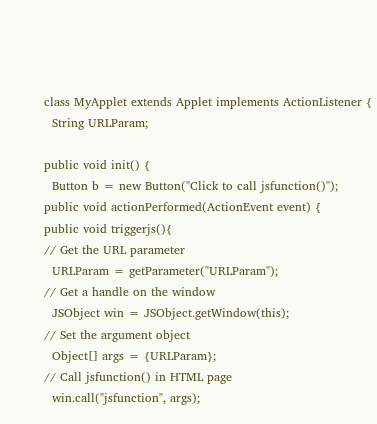class MyApplet extends Applet implements ActionListener {
  String URLParam;

public void init() {
  Button b = new Button("Click to call jsfunction()");
public void actionPerformed(ActionEvent event) {
public void triggerjs(){
// Get the URL parameter
  URLParam = getParameter("URLParam");
// Get a handle on the window
  JSObject win = JSObject.getWindow(this);
// Set the argument object
  Object[] args = {URLParam};
// Call jsfunction() in HTML page
  win.call("jsfunction", args);